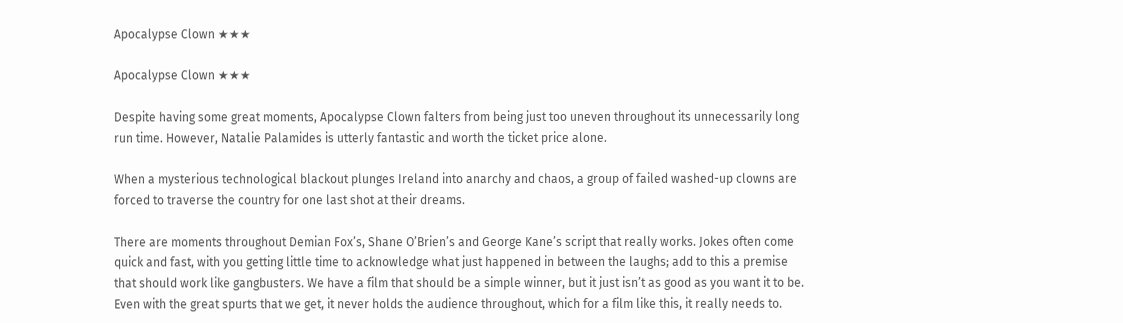Apocalypse Clown ★★★

Apocalypse Clown ★★★

Despite having some great moments, Apocalypse Clown falters from being just too uneven throughout its unnecessarily long run time. However, Natalie Palamides is utterly fantastic and worth the ticket price alone.

When a mysterious technological blackout plunges Ireland into anarchy and chaos, a group of failed washed-up clowns are forced to traverse the country for one last shot at their dreams.

There are moments throughout Demian Fox’s, Shane O’Brien’s and George Kane’s script that really works. Jokes often come quick and fast, with you getting little time to acknowledge what just happened in between the laughs; add to this a premise that should work like gangbusters. We have a film that should be a simple winner, but it just isn’t as good as you want it to be. Even with the great spurts that we get, it never holds the audience throughout, which for a film like this, it really needs to.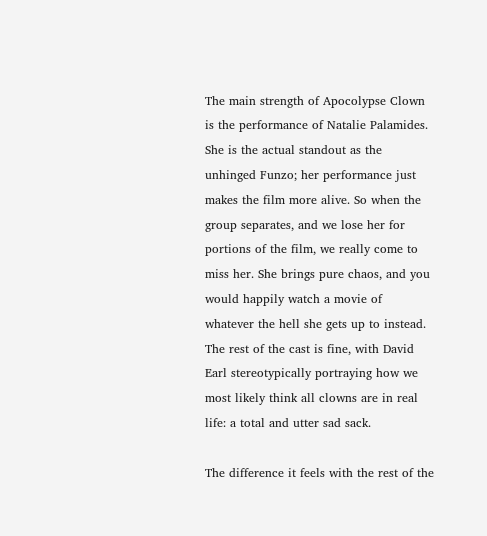The main strength of Apocolypse Clown is the performance of Natalie Palamides. She is the actual standout as the unhinged Funzo; her performance just makes the film more alive. So when the group separates, and we lose her for portions of the film, we really come to miss her. She brings pure chaos, and you would happily watch a movie of whatever the hell she gets up to instead. The rest of the cast is fine, with David Earl stereotypically portraying how we most likely think all clowns are in real life: a total and utter sad sack.

The difference it feels with the rest of the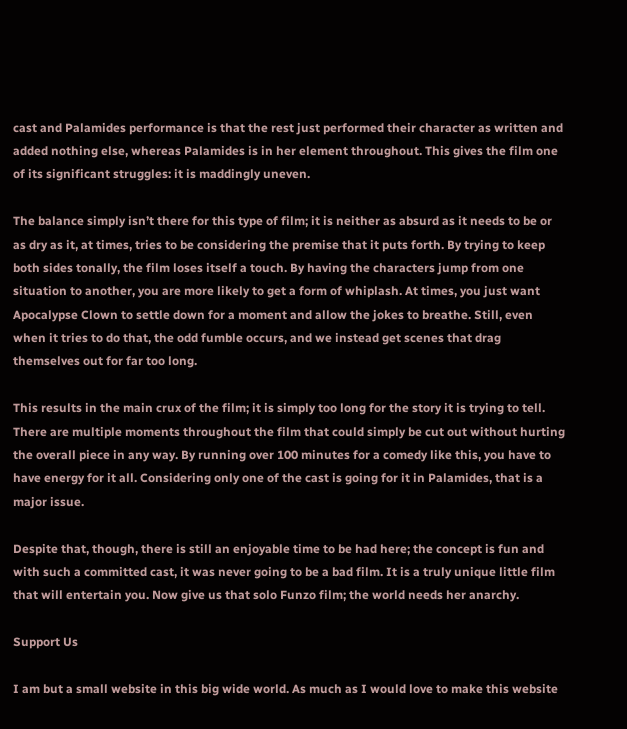cast and Palamides performance is that the rest just performed their character as written and added nothing else, whereas Palamides is in her element throughout. This gives the film one of its significant struggles: it is maddingly uneven.

The balance simply isn’t there for this type of film; it is neither as absurd as it needs to be or as dry as it, at times, tries to be considering the premise that it puts forth. By trying to keep both sides tonally, the film loses itself a touch. By having the characters jump from one situation to another, you are more likely to get a form of whiplash. At times, you just want Apocalypse Clown to settle down for a moment and allow the jokes to breathe. Still, even when it tries to do that, the odd fumble occurs, and we instead get scenes that drag themselves out for far too long.

This results in the main crux of the film; it is simply too long for the story it is trying to tell. There are multiple moments throughout the film that could simply be cut out without hurting the overall piece in any way. By running over 100 minutes for a comedy like this, you have to have energy for it all. Considering only one of the cast is going for it in Palamides, that is a major issue.

Despite that, though, there is still an enjoyable time to be had here; the concept is fun and with such a committed cast, it was never going to be a bad film. It is a truly unique little film that will entertain you. Now give us that solo Funzo film; the world needs her anarchy.

Support Us

I am but a small website in this big wide world. As much as I would love to make this website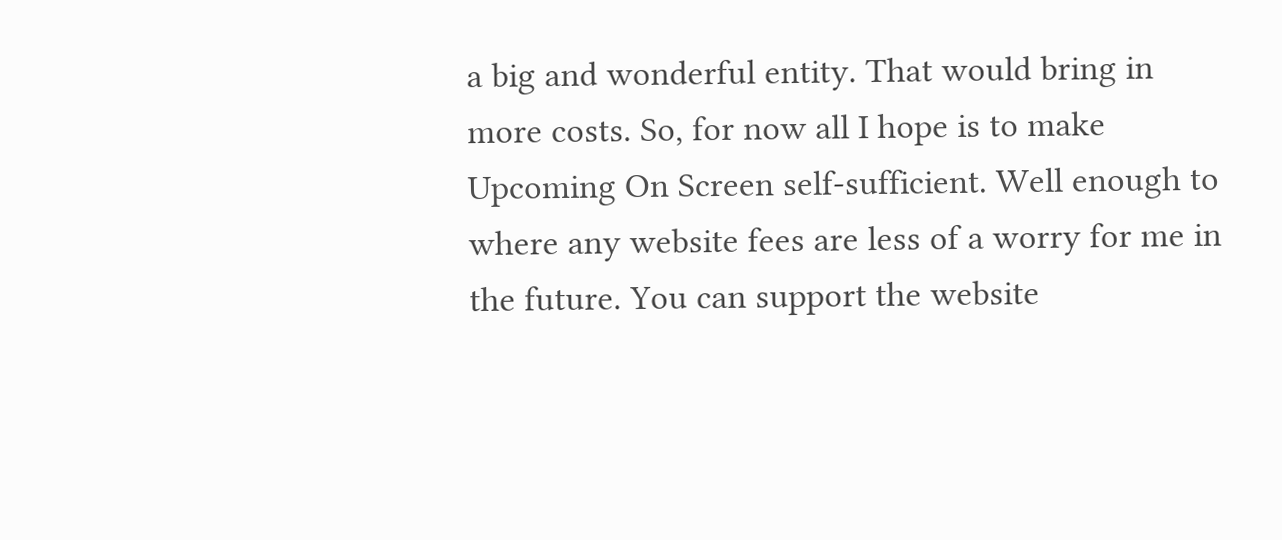a big and wonderful entity. That would bring in more costs. So, for now all I hope is to make Upcoming On Screen self-sufficient. Well enough to where any website fees are less of a worry for me in the future. You can support the website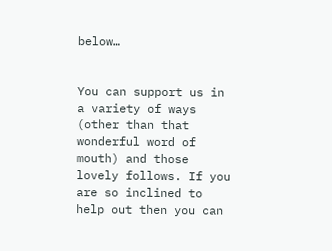below…


You can support us in a variety of ways (other than that wonderful word of mouth) and those lovely follows. If you are so inclined to help out then you can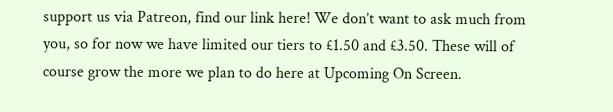support us via Patreon, find our link here! We don’t want to ask much from you, so for now we have limited our tiers to £1.50 and £3.50. These will of course grow the more we plan to do here at Upcoming On Screen.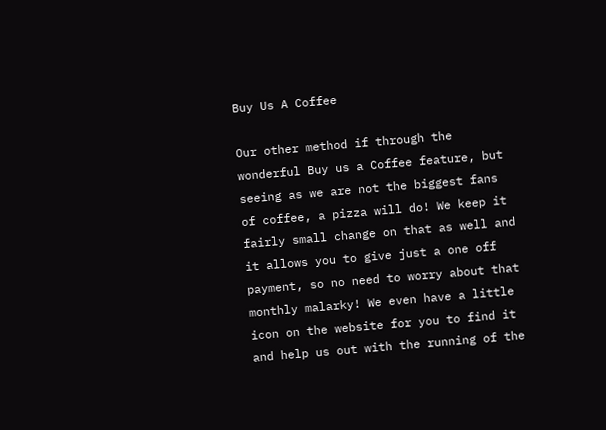Buy Us A Coffee

Our other method if through the wonderful Buy us a Coffee feature, but seeing as we are not the biggest fans of coffee, a pizza will do! We keep it fairly small change on that as well and it allows you to give just a one off payment, so no need to worry about that monthly malarky! We even have a little icon on the website for you to find it and help us out with the running of the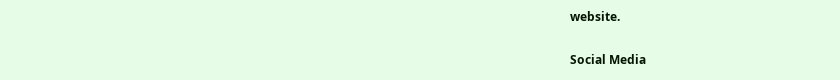website.

Social Media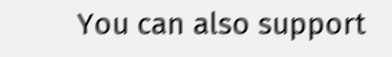You can also support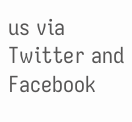us via Twitter and Facebook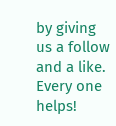by giving us a follow and a like. Every one helps!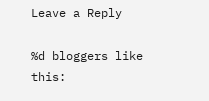Leave a Reply

%d bloggers like this: